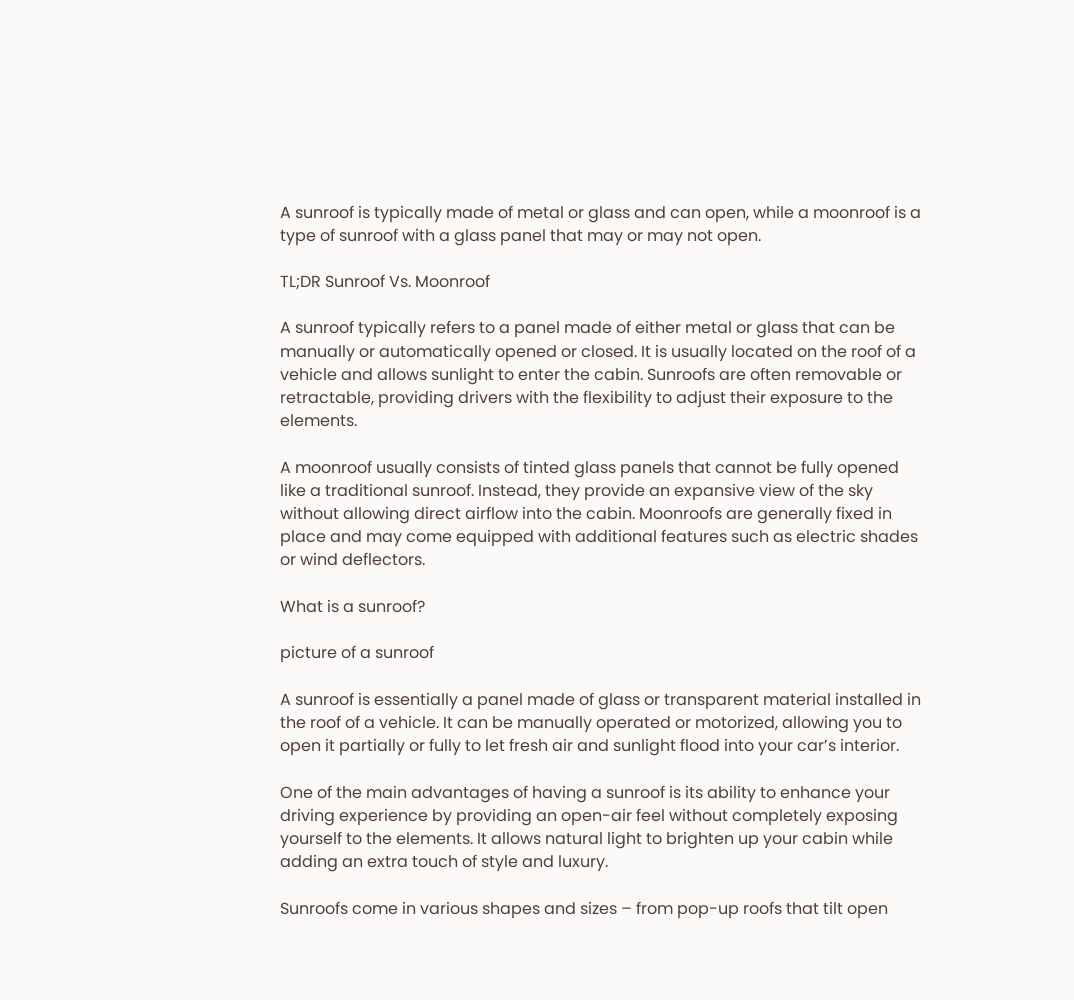A sunroof is typically made of metal or glass and can open, while a moonroof is a type of sunroof with a glass panel that may or may not open.

TL;DR Sunroof Vs. Moonroof

A sunroof typically refers to a panel made of either metal or glass that can be manually or automatically opened or closed. It is usually located on the roof of a vehicle and allows sunlight to enter the cabin. Sunroofs are often removable or retractable, providing drivers with the flexibility to adjust their exposure to the elements.

A moonroof usually consists of tinted glass panels that cannot be fully opened like a traditional sunroof. Instead, they provide an expansive view of the sky without allowing direct airflow into the cabin. Moonroofs are generally fixed in place and may come equipped with additional features such as electric shades or wind deflectors.

What is a sunroof?

picture of a sunroof

A sunroof is essentially a panel made of glass or transparent material installed in the roof of a vehicle. It can be manually operated or motorized, allowing you to open it partially or fully to let fresh air and sunlight flood into your car’s interior.

One of the main advantages of having a sunroof is its ability to enhance your driving experience by providing an open-air feel without completely exposing yourself to the elements. It allows natural light to brighten up your cabin while adding an extra touch of style and luxury.

Sunroofs come in various shapes and sizes – from pop-up roofs that tilt open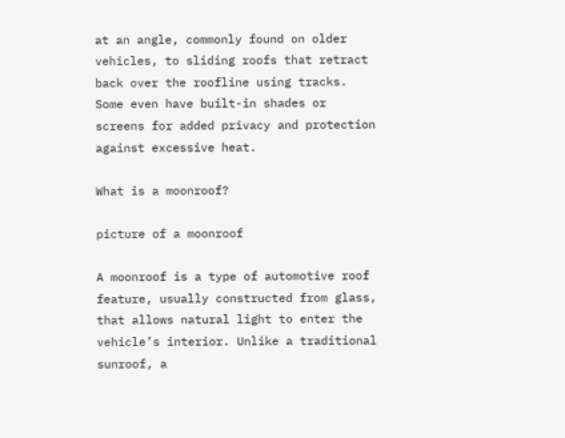at an angle, commonly found on older vehicles, to sliding roofs that retract back over the roofline using tracks. Some even have built-in shades or screens for added privacy and protection against excessive heat.

What is a moonroof?

picture of a moonroof

A moonroof is a type of automotive roof feature, usually constructed from glass, that allows natural light to enter the vehicle’s interior. Unlike a traditional sunroof, a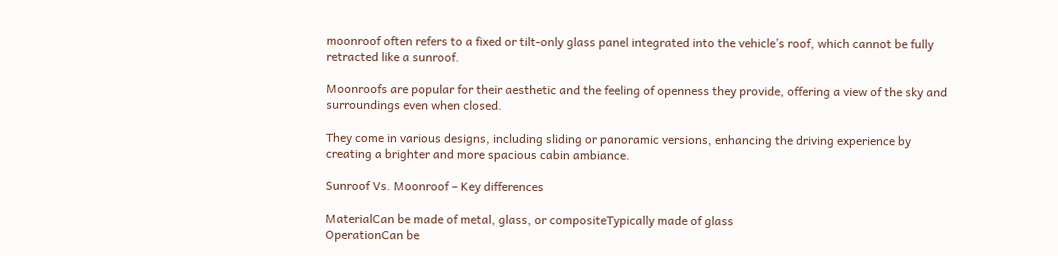moonroof often refers to a fixed or tilt-only glass panel integrated into the vehicle’s roof, which cannot be fully retracted like a sunroof.

Moonroofs are popular for their aesthetic and the feeling of openness they provide, offering a view of the sky and surroundings even when closed.

They come in various designs, including sliding or panoramic versions, enhancing the driving experience by creating a brighter and more spacious cabin ambiance.

Sunroof Vs. Moonroof – Key differences

MaterialCan be made of metal, glass, or compositeTypically made of glass
OperationCan be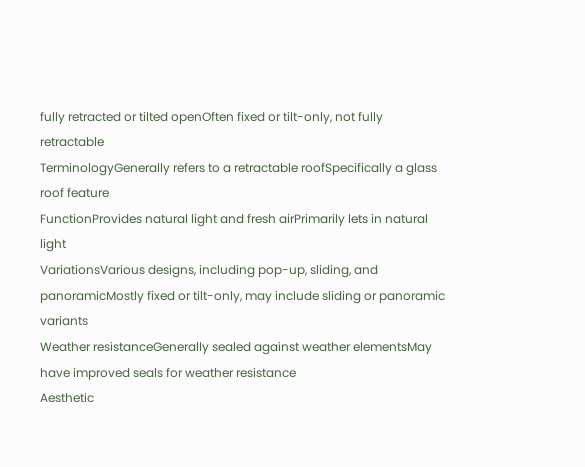fully retracted or tilted openOften fixed or tilt-only, not fully retractable
TerminologyGenerally refers to a retractable roofSpecifically a glass roof feature
FunctionProvides natural light and fresh airPrimarily lets in natural light
VariationsVarious designs, including pop-up, sliding, and panoramicMostly fixed or tilt-only, may include sliding or panoramic variants
Weather resistanceGenerally sealed against weather elementsMay have improved seals for weather resistance
Aesthetic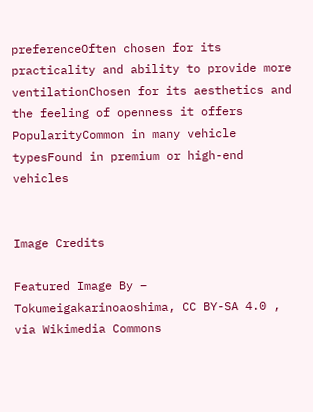preferenceOften chosen for its practicality and ability to provide more ventilationChosen for its aesthetics and the feeling of openness it offers
PopularityCommon in many vehicle typesFound in premium or high-end vehicles


Image Credits

Featured Image By – Tokumeigakarinoaoshima, CC BY-SA 4.0 , via Wikimedia Commons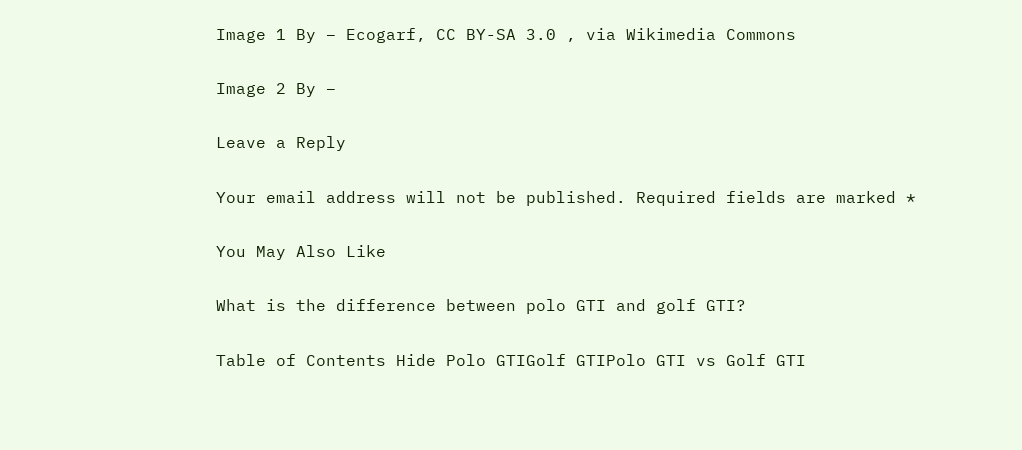Image 1 By – Ecogarf, CC BY-SA 3.0 , via Wikimedia Commons

Image 2 By –

Leave a Reply

Your email address will not be published. Required fields are marked *

You May Also Like

What is the difference between polo GTI and golf GTI?

Table of Contents Hide Polo GTIGolf GTIPolo GTI vs Golf GTI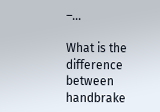–…

What is the difference between handbrake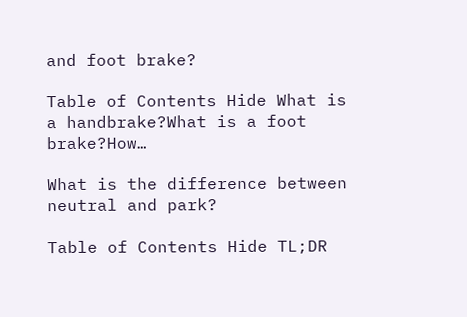and foot brake?

Table of Contents Hide What is a handbrake?What is a foot brake?How…

What is the difference between neutral and park?

Table of Contents Hide TL;DR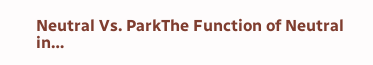Neutral Vs. ParkThe Function of Neutral in…